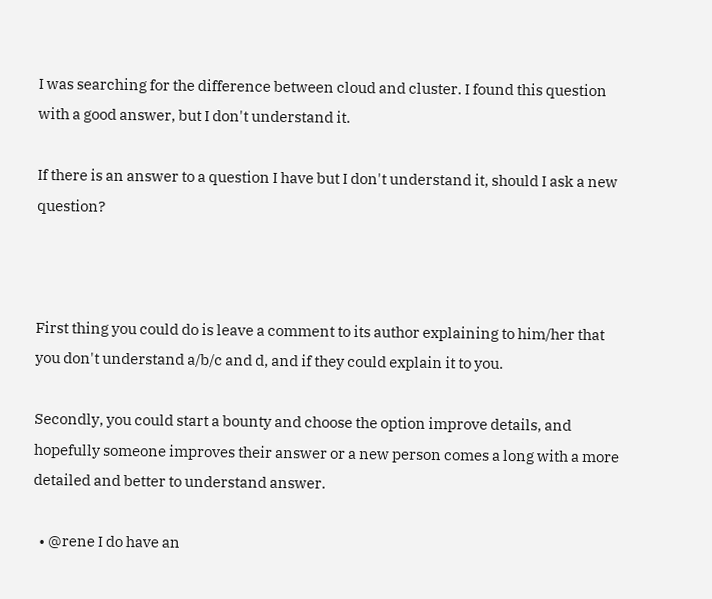I was searching for the difference between cloud and cluster. I found this question with a good answer, but I don't understand it.

If there is an answer to a question I have but I don't understand it, should I ask a new question?



First thing you could do is leave a comment to its author explaining to him/her that you don't understand a/b/c and d, and if they could explain it to you.

Secondly, you could start a bounty and choose the option improve details, and hopefully someone improves their answer or a new person comes a long with a more detailed and better to understand answer.

  • @rene I do have an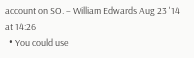account on SO. – William Edwards Aug 23 '14 at 14:26
  • You could use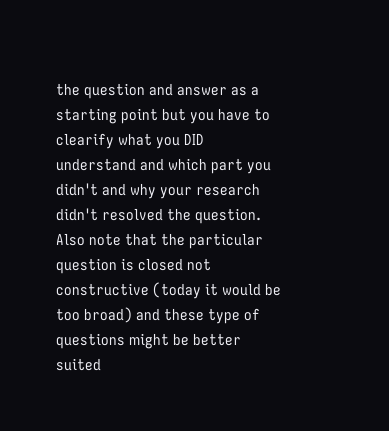the question and answer as a starting point but you have to clearify what you DID understand and which part you didn't and why your research didn't resolved the question. Also note that the particular question is closed not constructive (today it would be too broad) and these type of questions might be better suited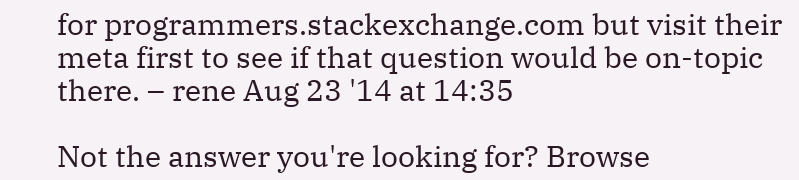for programmers.stackexchange.com but visit their meta first to see if that question would be on-topic there. – rene Aug 23 '14 at 14:35

Not the answer you're looking for? Browse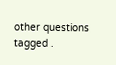other questions tagged .